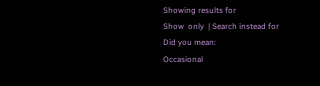Showing results for
Show  only  | Search instead for
Did you mean:
Occasional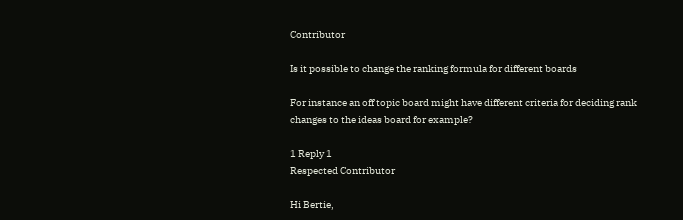Contributor

Is it possible to change the ranking formula for different boards

For instance an off topic board might have different criteria for deciding rank changes to the ideas board for example?

1 Reply 1
Respected Contributor

Hi Bertie,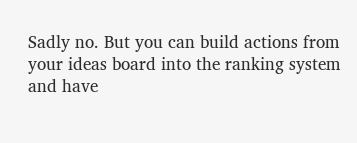Sadly no. But you can build actions from your ideas board into the ranking system and have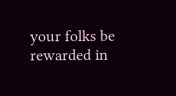your folks be rewarded in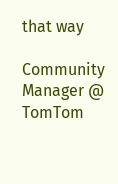that way

Community Manager @ TomTom